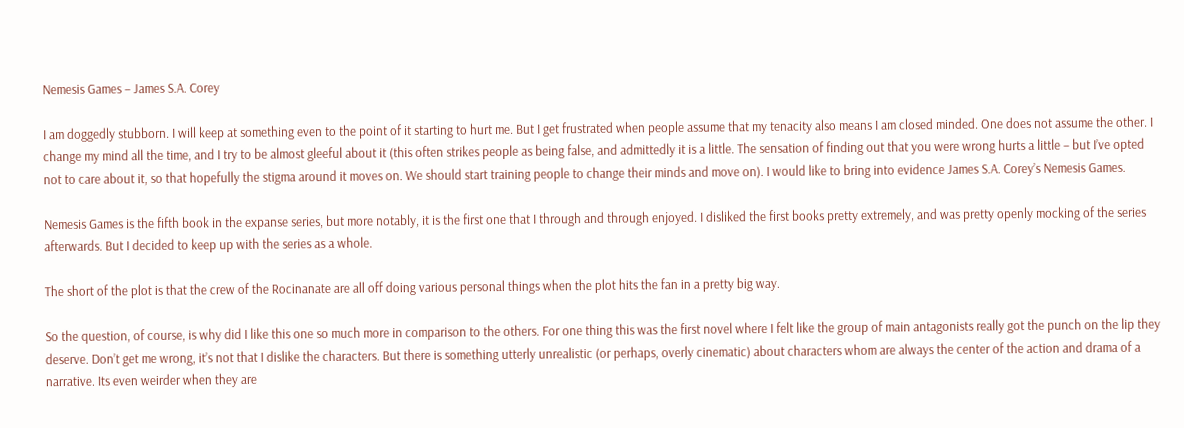Nemesis Games – James S.A. Corey

I am doggedly stubborn. I will keep at something even to the point of it starting to hurt me. But I get frustrated when people assume that my tenacity also means I am closed minded. One does not assume the other. I change my mind all the time, and I try to be almost gleeful about it (this often strikes people as being false, and admittedly it is a little. The sensation of finding out that you were wrong hurts a little – but I’ve opted not to care about it, so that hopefully the stigma around it moves on. We should start training people to change their minds and move on). I would like to bring into evidence James S.A. Corey’s Nemesis Games.

Nemesis Games is the fifth book in the expanse series, but more notably, it is the first one that I through and through enjoyed. I disliked the first books pretty extremely, and was pretty openly mocking of the series afterwards. But I decided to keep up with the series as a whole.

The short of the plot is that the crew of the Rocinanate are all off doing various personal things when the plot hits the fan in a pretty big way.

So the question, of course, is why did I like this one so much more in comparison to the others. For one thing this was the first novel where I felt like the group of main antagonists really got the punch on the lip they deserve. Don’t get me wrong, it’s not that I dislike the characters. But there is something utterly unrealistic (or perhaps, overly cinematic) about characters whom are always the center of the action and drama of a narrative. Its even weirder when they are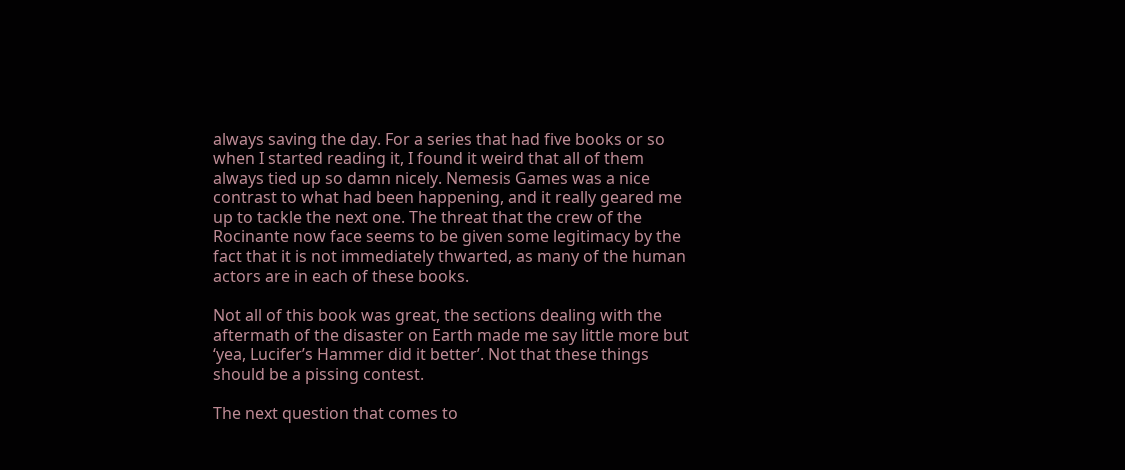always saving the day. For a series that had five books or so when I started reading it, I found it weird that all of them always tied up so damn nicely. Nemesis Games was a nice contrast to what had been happening, and it really geared me up to tackle the next one. The threat that the crew of the Rocinante now face seems to be given some legitimacy by the fact that it is not immediately thwarted, as many of the human actors are in each of these books.

Not all of this book was great, the sections dealing with the aftermath of the disaster on Earth made me say little more but ‘yea, Lucifer’s Hammer did it better’. Not that these things should be a pissing contest.

The next question that comes to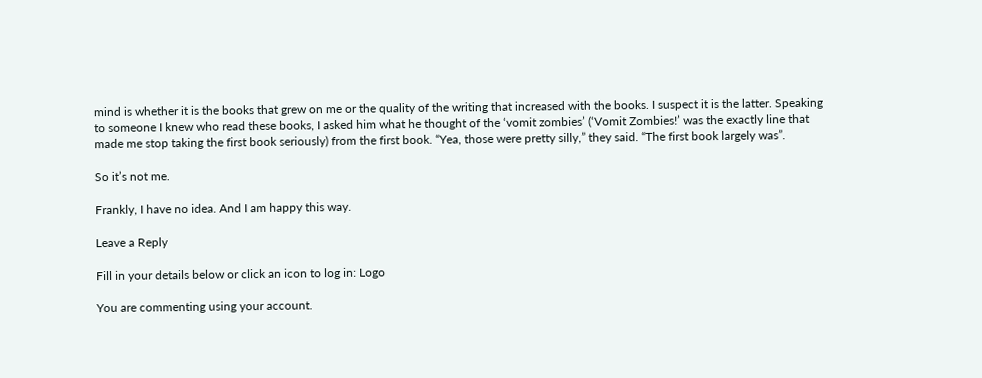mind is whether it is the books that grew on me or the quality of the writing that increased with the books. I suspect it is the latter. Speaking to someone I knew who read these books, I asked him what he thought of the ‘vomit zombies’ (‘Vomit Zombies!’ was the exactly line that made me stop taking the first book seriously) from the first book. “Yea, those were pretty silly,” they said. “The first book largely was”.

So it’s not me.

Frankly, I have no idea. And I am happy this way.

Leave a Reply

Fill in your details below or click an icon to log in: Logo

You are commenting using your account.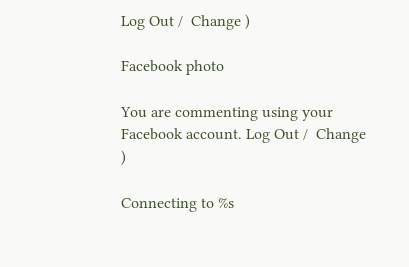Log Out /  Change )

Facebook photo

You are commenting using your Facebook account. Log Out /  Change )

Connecting to %s